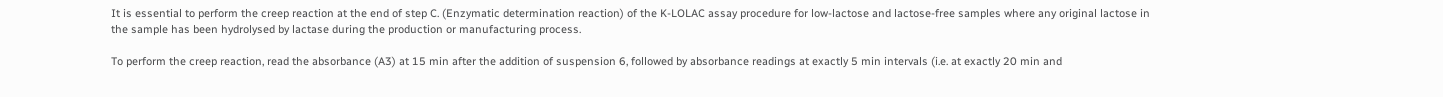It is essential to perform the creep reaction at the end of step C. (Enzymatic determination reaction) of the K-LOLAC assay procedure for low-lactose and lactose-free samples where any original lactose in the sample has been hydrolysed by lactase during the production or manufacturing process.

To perform the creep reaction, read the absorbance (A3) at 15 min after the addition of suspension 6, followed by absorbance readings at exactly 5 min intervals (i.e. at exactly 20 min and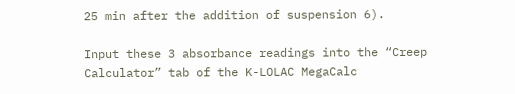25 min after the addition of suspension 6).

Input these 3 absorbance readings into the “Creep Calculator” tab of the K-LOLAC MegaCalc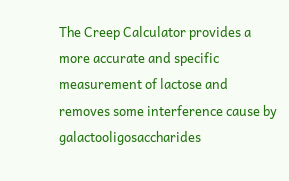The Creep Calculator provides a more accurate and specific measurement of lactose and removes some interference cause by galactooligosaccharides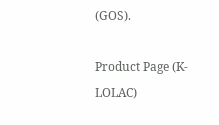(GOS).

Product Page (K-LOLAC)